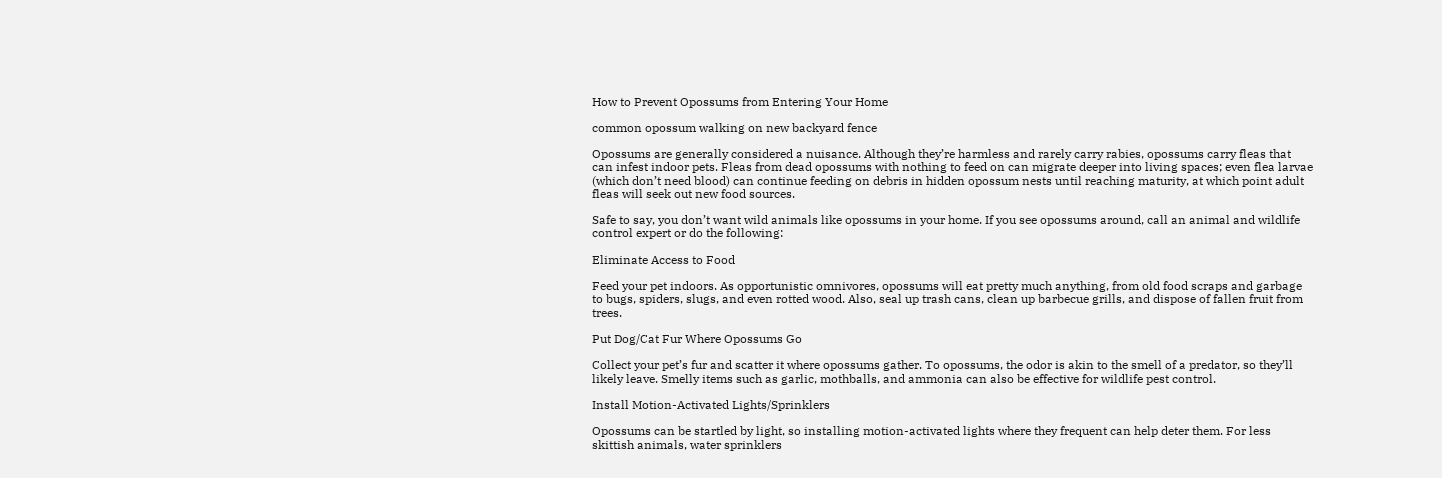How to Prevent Opossums from Entering Your Home

common opossum walking on new backyard fence

Opossums are generally considered a nuisance. Although they’re harmless and rarely carry rabies, opossums carry fleas that can infest indoor pets. Fleas from dead opossums with nothing to feed on can migrate deeper into living spaces; even flea larvae (which don’t need blood) can continue feeding on debris in hidden opossum nests until reaching maturity, at which point adult fleas will seek out new food sources.

Safe to say, you don’t want wild animals like opossums in your home. If you see opossums around, call an animal and wildlife control expert or do the following:

Eliminate Access to Food

Feed your pet indoors. As opportunistic omnivores, opossums will eat pretty much anything, from old food scraps and garbage to bugs, spiders, slugs, and even rotted wood. Also, seal up trash cans, clean up barbecue grills, and dispose of fallen fruit from trees.

Put Dog/Cat Fur Where Opossums Go

Collect your pet’s fur and scatter it where opossums gather. To opossums, the odor is akin to the smell of a predator, so they’ll likely leave. Smelly items such as garlic, mothballs, and ammonia can also be effective for wildlife pest control.

Install Motion-Activated Lights/Sprinklers

Opossums can be startled by light, so installing motion-activated lights where they frequent can help deter them. For less skittish animals, water sprinklers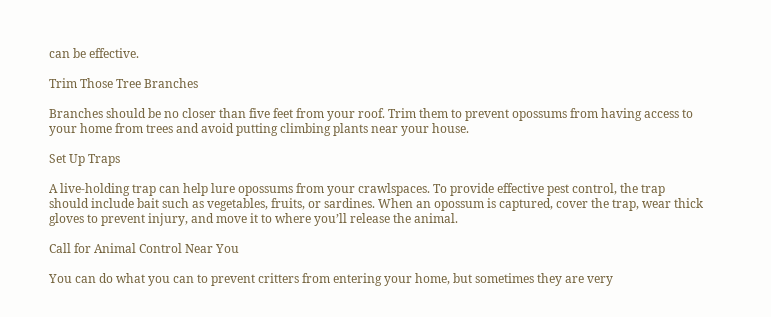can be effective.

Trim Those Tree Branches

Branches should be no closer than five feet from your roof. Trim them to prevent opossums from having access to your home from trees and avoid putting climbing plants near your house.

Set Up Traps

A live-holding trap can help lure opossums from your crawlspaces. To provide effective pest control, the trap should include bait such as vegetables, fruits, or sardines. When an opossum is captured, cover the trap, wear thick gloves to prevent injury, and move it to where you’ll release the animal.

Call for Animal Control Near You

You can do what you can to prevent critters from entering your home, but sometimes they are very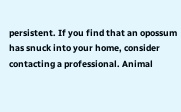persistent. If you find that an opossum has snuck into your home, consider contacting a professional. Animal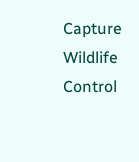Capture Wildlife Control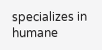specializes in humane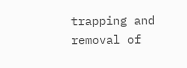trapping and removal of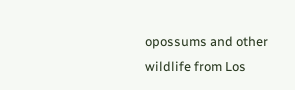opossums and other wildlife from Los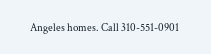Angeles homes. Call 310-551-0901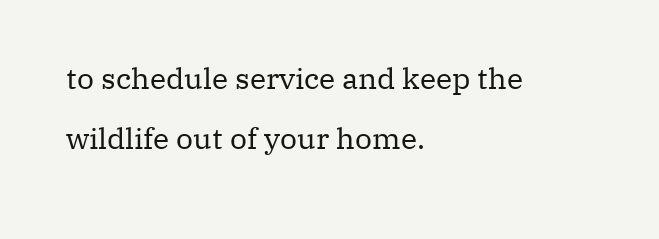to schedule service and keep the wildlife out of your home.